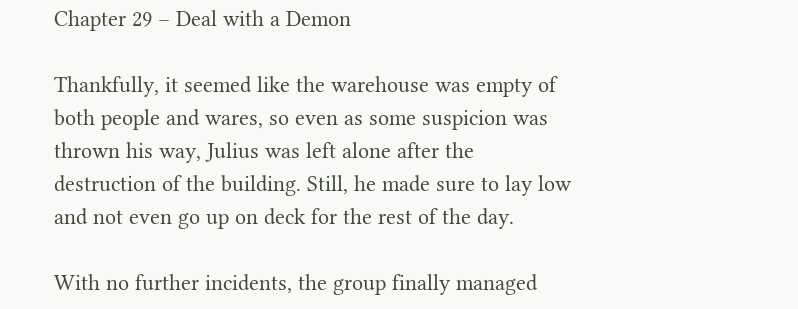Chapter 29 – Deal with a Demon

Thankfully, it seemed like the warehouse was empty of both people and wares, so even as some suspicion was thrown his way, Julius was left alone after the destruction of the building. Still, he made sure to lay low and not even go up on deck for the rest of the day.

With no further incidents, the group finally managed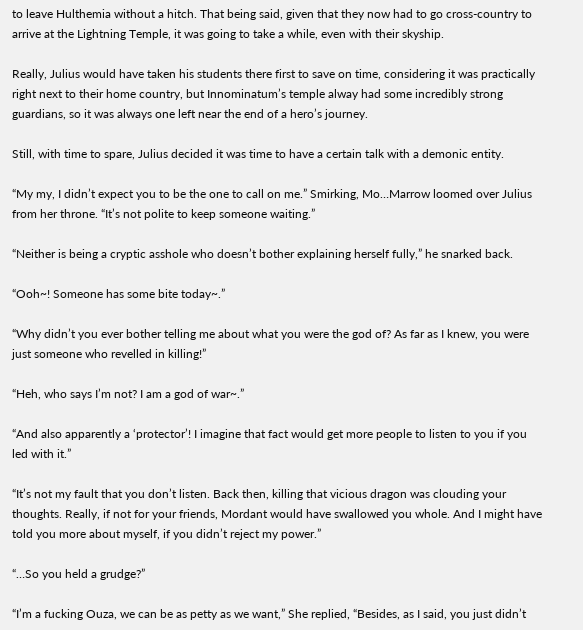to leave Hulthemia without a hitch. That being said, given that they now had to go cross-country to arrive at the Lightning Temple, it was going to take a while, even with their skyship.

Really, Julius would have taken his students there first to save on time, considering it was practically right next to their home country, but Innominatum’s temple alway had some incredibly strong guardians, so it was always one left near the end of a hero’s journey.

Still, with time to spare, Julius decided it was time to have a certain talk with a demonic entity.

“My my, I didn’t expect you to be the one to call on me.” Smirking, Mo…Marrow loomed over Julius from her throne. “It’s not polite to keep someone waiting.”

“Neither is being a cryptic asshole who doesn’t bother explaining herself fully,” he snarked back.

“Ooh~! Someone has some bite today~.”

“Why didn’t you ever bother telling me about what you were the god of? As far as I knew, you were just someone who revelled in killing!”

“Heh, who says I’m not? I am a god of war~.”

“And also apparently a ‘protector’! I imagine that fact would get more people to listen to you if you led with it.”

“It’s not my fault that you don’t listen. Back then, killing that vicious dragon was clouding your thoughts. Really, if not for your friends, Mordant would have swallowed you whole. And I might have told you more about myself, if you didn’t reject my power.”

“…So you held a grudge?”

“I’m a fucking Ouza, we can be as petty as we want,” She replied, “Besides, as I said, you just didn’t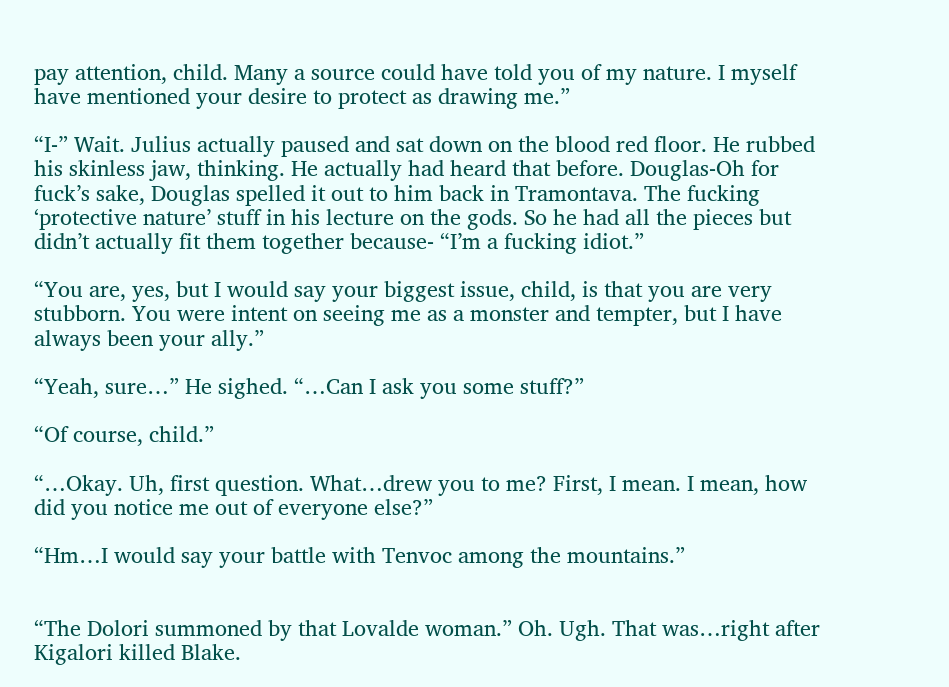pay attention, child. Many a source could have told you of my nature. I myself have mentioned your desire to protect as drawing me.”

“I-” Wait. Julius actually paused and sat down on the blood red floor. He rubbed his skinless jaw, thinking. He actually had heard that before. Douglas-Oh for fuck’s sake, Douglas spelled it out to him back in Tramontava. The fucking ‘protective nature’ stuff in his lecture on the gods. So he had all the pieces but didn’t actually fit them together because- “I’m a fucking idiot.”

“You are, yes, but I would say your biggest issue, child, is that you are very stubborn. You were intent on seeing me as a monster and tempter, but I have always been your ally.”

“Yeah, sure…” He sighed. “…Can I ask you some stuff?”

“Of course, child.”

“…Okay. Uh, first question. What…drew you to me? First, I mean. I mean, how did you notice me out of everyone else?”

“Hm…I would say your battle with Tenvoc among the mountains.”


“The Dolori summoned by that Lovalde woman.” Oh. Ugh. That was…right after Kigalori killed Blake.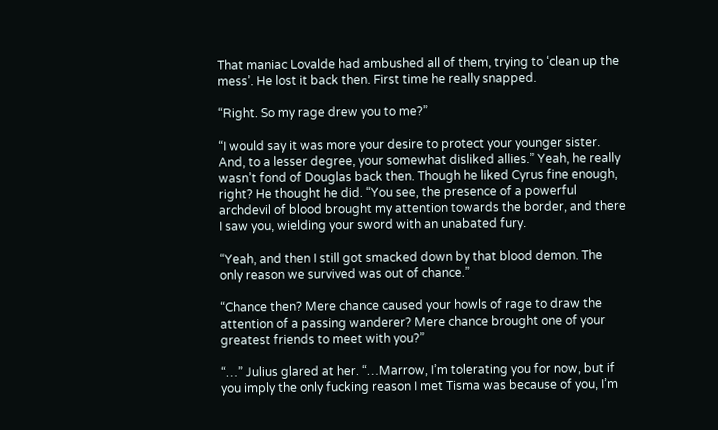That maniac Lovalde had ambushed all of them, trying to ‘clean up the mess’. He lost it back then. First time he really snapped.

“Right. So my rage drew you to me?”

“I would say it was more your desire to protect your younger sister. And, to a lesser degree, your somewhat disliked allies.” Yeah, he really wasn’t fond of Douglas back then. Though he liked Cyrus fine enough, right? He thought he did. “You see, the presence of a powerful archdevil of blood brought my attention towards the border, and there I saw you, wielding your sword with an unabated fury.

“Yeah, and then I still got smacked down by that blood demon. The only reason we survived was out of chance.”

“Chance then? Mere chance caused your howls of rage to draw the attention of a passing wanderer? Mere chance brought one of your greatest friends to meet with you?”

“…” Julius glared at her. “…Marrow, I’m tolerating you for now, but if you imply the only fucking reason I met Tisma was because of you, I’m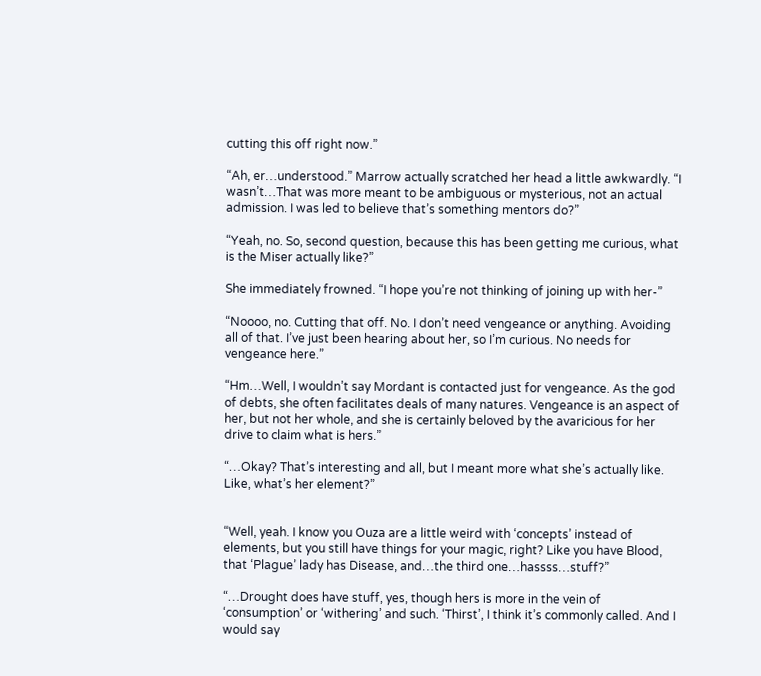cutting this off right now.”

“Ah, er…understood.” Marrow actually scratched her head a little awkwardly. “I wasn’t…That was more meant to be ambiguous or mysterious, not an actual admission. I was led to believe that’s something mentors do?”

“Yeah, no. So, second question, because this has been getting me curious, what is the Miser actually like?”

She immediately frowned. “I hope you’re not thinking of joining up with her-”

“Noooo, no. Cutting that off. No. I don’t need vengeance or anything. Avoiding all of that. I’ve just been hearing about her, so I’m curious. No needs for vengeance here.”

“Hm…Well, I wouldn’t say Mordant is contacted just for vengeance. As the god of debts, she often facilitates deals of many natures. Vengeance is an aspect of her, but not her whole, and she is certainly beloved by the avaricious for her drive to claim what is hers.”

“…Okay? That’s interesting and all, but I meant more what she’s actually like. Like, what’s her element?”


“Well, yeah. I know you Ouza are a little weird with ‘concepts’ instead of elements, but you still have things for your magic, right? Like you have Blood, that ‘Plague’ lady has Disease, and…the third one…hassss…stuff?”

“…Drought does have stuff, yes, though hers is more in the vein of ‘consumption’ or ‘withering’ and such. ‘Thirst’, I think it’s commonly called. And I would say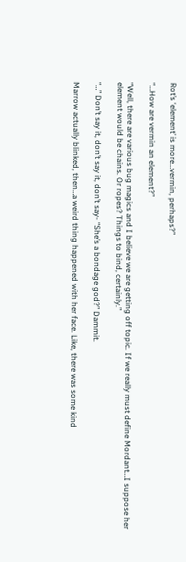Rot’s ‘element’ is more…vermin, perhaps?”

“…How are vermin an element?”

“Well, there are various bug magics and I believe we are getting off topic. If we really must define Mordant…I suppose her element would be chains. Or ropes? Things to bind, certainly.”

“…” Don’t say it, don’t say it, don’t say- “She’s a bondage god?” Dammit.

Marrow actually blinked, then…a weird thing happened with her face. Like, there was some kind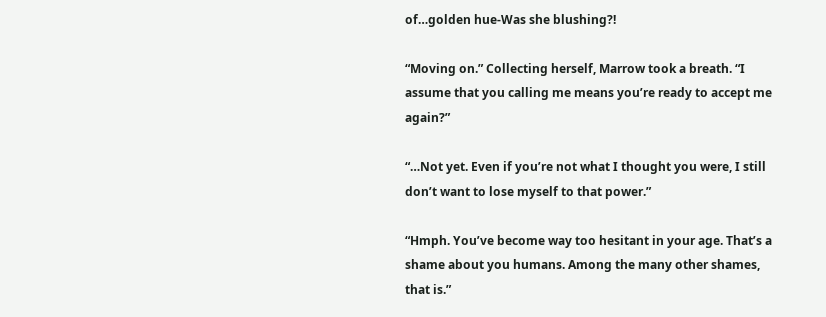of…golden hue-Was she blushing?!

“Moving on.” Collecting herself, Marrow took a breath. “I assume that you calling me means you’re ready to accept me again?”

“…Not yet. Even if you’re not what I thought you were, I still don’t want to lose myself to that power.”

“Hmph. You’ve become way too hesitant in your age. That’s a shame about you humans. Among the many other shames, that is.”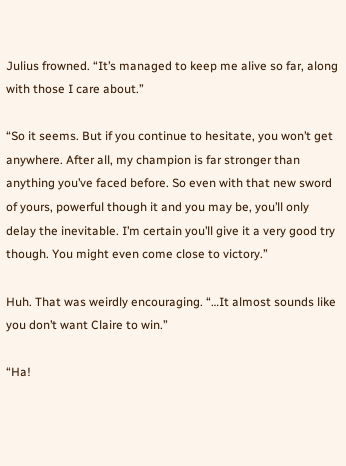Julius frowned. “It’s managed to keep me alive so far, along with those I care about.”

“So it seems. But if you continue to hesitate, you won’t get anywhere. After all, my champion is far stronger than anything you’ve faced before. So even with that new sword of yours, powerful though it and you may be, you’ll only delay the inevitable. I’m certain you’ll give it a very good try though. You might even come close to victory.”

Huh. That was weirdly encouraging. “…It almost sounds like you don’t want Claire to win.”

“Ha!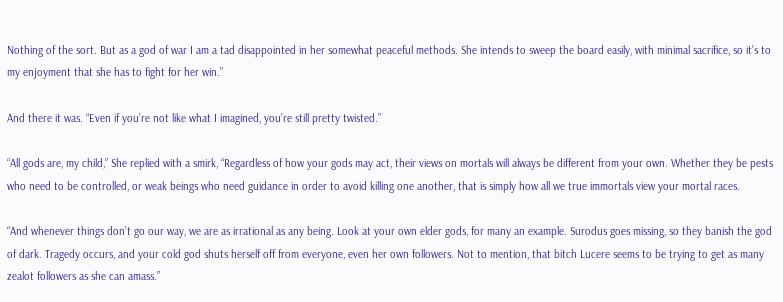Nothing of the sort. But as a god of war I am a tad disappointed in her somewhat peaceful methods. She intends to sweep the board easily, with minimal sacrifice, so it’s to my enjoyment that she has to fight for her win.”

And there it was. “Even if you’re not like what I imagined, you’re still pretty twisted.”

“All gods are, my child,” She replied with a smirk, “Regardless of how your gods may act, their views on mortals will always be different from your own. Whether they be pests who need to be controlled, or weak beings who need guidance in order to avoid killing one another, that is simply how all we true immortals view your mortal races.

“And whenever things don’t go our way, we are as irrational as any being. Look at your own elder gods, for many an example. Surodus goes missing, so they banish the god of dark. Tragedy occurs, and your cold god shuts herself off from everyone, even her own followers. Not to mention, that bitch Lucere seems to be trying to get as many zealot followers as she can amass.”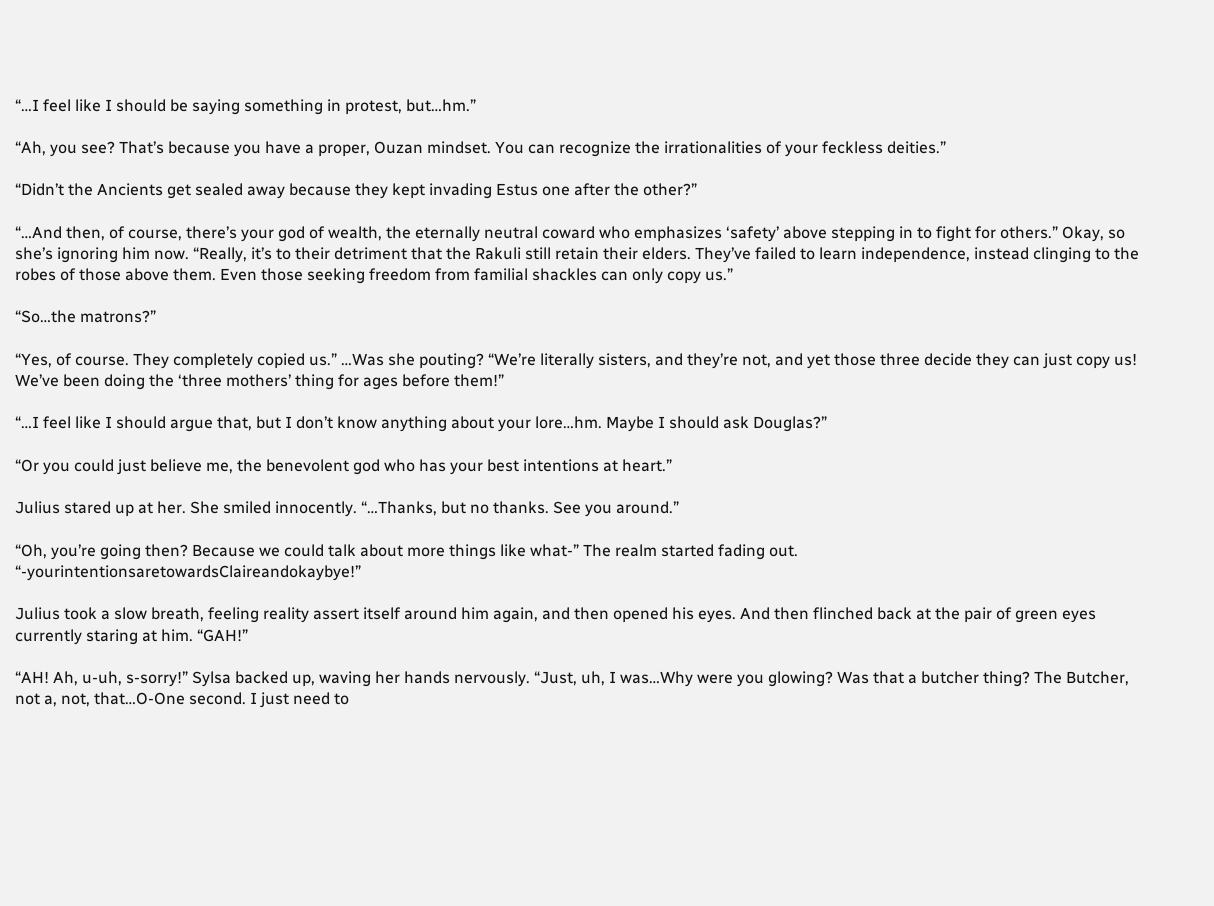“…I feel like I should be saying something in protest, but…hm.”

“Ah, you see? That’s because you have a proper, Ouzan mindset. You can recognize the irrationalities of your feckless deities.”

“Didn’t the Ancients get sealed away because they kept invading Estus one after the other?”

“…And then, of course, there’s your god of wealth, the eternally neutral coward who emphasizes ‘safety’ above stepping in to fight for others.” Okay, so she’s ignoring him now. “Really, it’s to their detriment that the Rakuli still retain their elders. They’ve failed to learn independence, instead clinging to the robes of those above them. Even those seeking freedom from familial shackles can only copy us.”

“So…the matrons?”

“Yes, of course. They completely copied us.” …Was she pouting? “We’re literally sisters, and they’re not, and yet those three decide they can just copy us! We’ve been doing the ‘three mothers’ thing for ages before them!”

“…I feel like I should argue that, but I don’t know anything about your lore…hm. Maybe I should ask Douglas?”

“Or you could just believe me, the benevolent god who has your best intentions at heart.”

Julius stared up at her. She smiled innocently. “…Thanks, but no thanks. See you around.”

“Oh, you’re going then? Because we could talk about more things like what-” The realm started fading out. “-yourintentionsaretowardsClaireandokaybye!”

Julius took a slow breath, feeling reality assert itself around him again, and then opened his eyes. And then flinched back at the pair of green eyes currently staring at him. “GAH!”

“AH! Ah, u-uh, s-sorry!” Sylsa backed up, waving her hands nervously. “Just, uh, I was…Why were you glowing? Was that a butcher thing? The Butcher, not a, not, that…O-One second. I just need to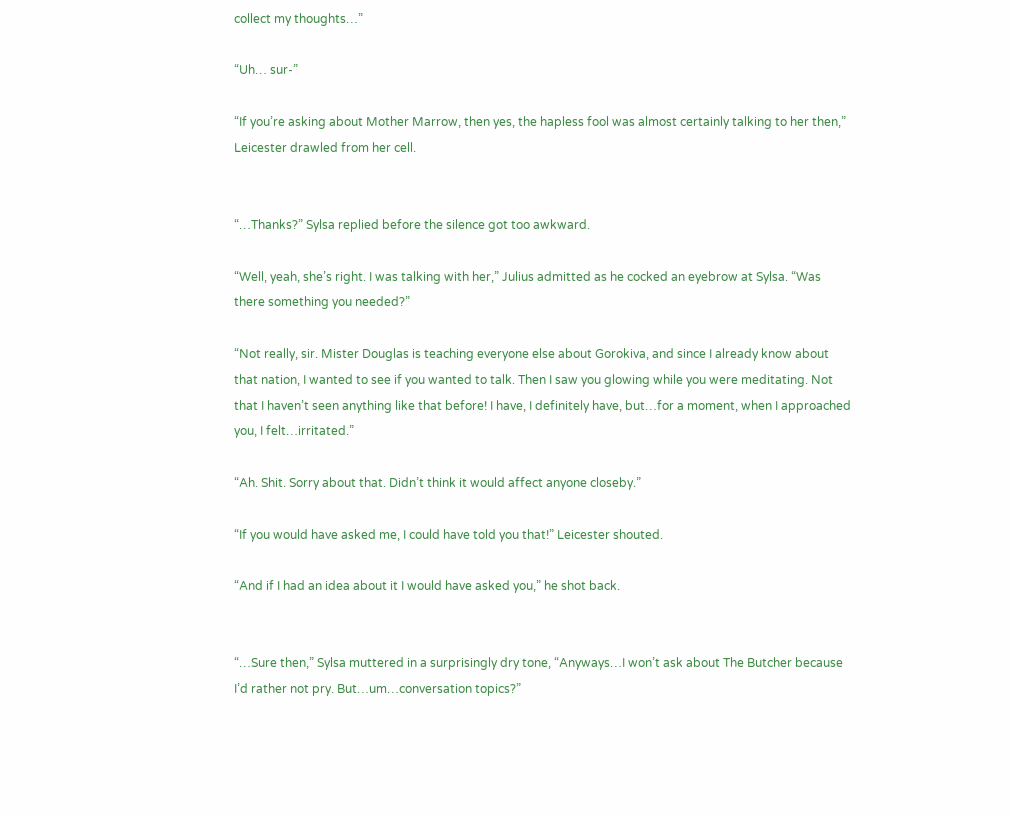collect my thoughts…”

“Uh… sur-”

“If you’re asking about Mother Marrow, then yes, the hapless fool was almost certainly talking to her then,” Leicester drawled from her cell.


“…Thanks?” Sylsa replied before the silence got too awkward.

“Well, yeah, she’s right. I was talking with her,” Julius admitted as he cocked an eyebrow at Sylsa. “Was there something you needed?”

“Not really, sir. Mister Douglas is teaching everyone else about Gorokiva, and since I already know about that nation, I wanted to see if you wanted to talk. Then I saw you glowing while you were meditating. Not that I haven’t seen anything like that before! I have, I definitely have, but…for a moment, when I approached you, I felt…irritated.”

“Ah. Shit. Sorry about that. Didn’t think it would affect anyone closeby.”

“If you would have asked me, I could have told you that!” Leicester shouted.

“And if I had an idea about it I would have asked you,” he shot back.


“…Sure then,” Sylsa muttered in a surprisingly dry tone, “Anyways…I won’t ask about The Butcher because I’d rather not pry. But…um…conversation topics?”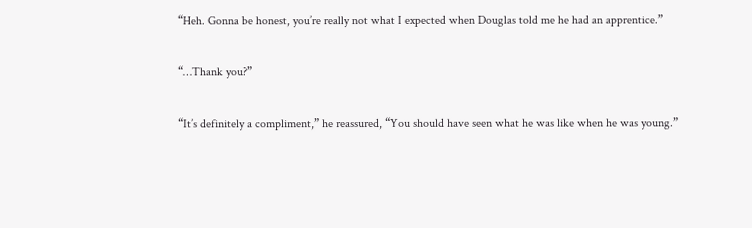“Heh. Gonna be honest, you’re really not what I expected when Douglas told me he had an apprentice.”

“…Thank you?”

“It’s definitely a compliment,” he reassured, “You should have seen what he was like when he was young.”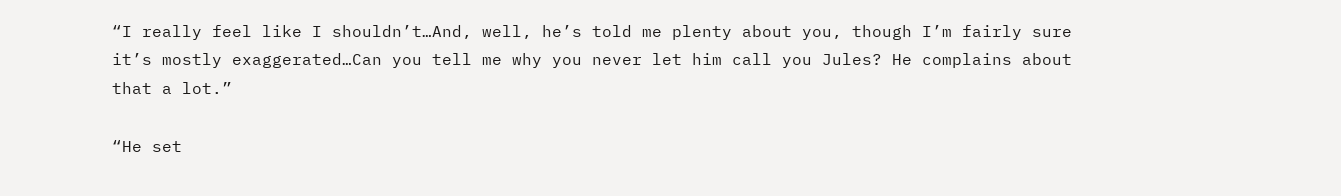“I really feel like I shouldn’t…And, well, he’s told me plenty about you, though I’m fairly sure it’s mostly exaggerated…Can you tell me why you never let him call you Jules? He complains about that a lot.”

“He set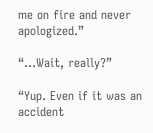me on fire and never apologized.”

“…Wait, really?”

“Yup. Even if it was an accident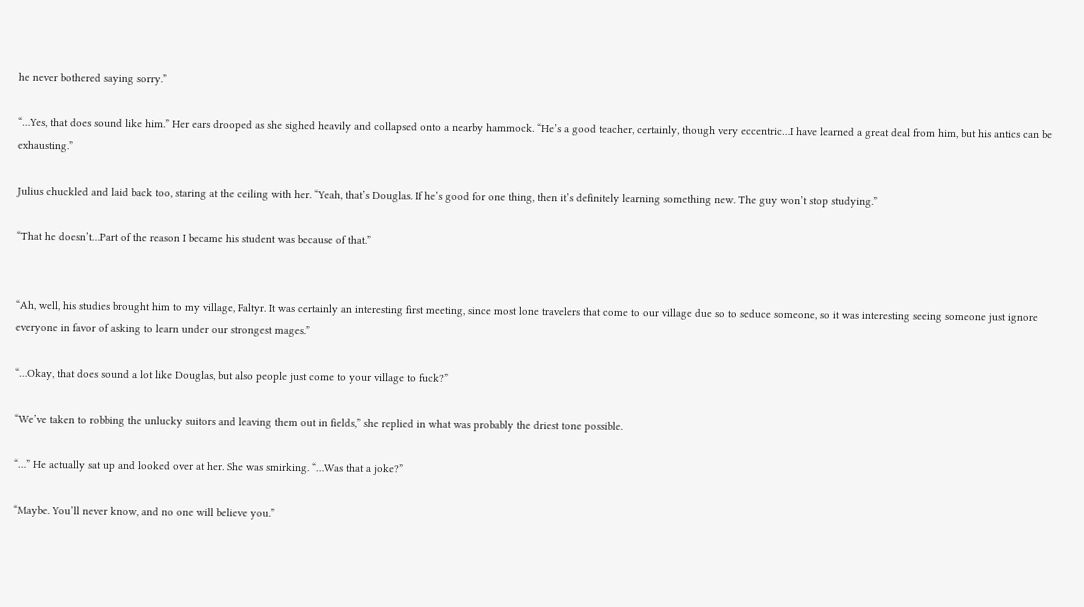he never bothered saying sorry.”

“…Yes, that does sound like him.” Her ears drooped as she sighed heavily and collapsed onto a nearby hammock. “He’s a good teacher, certainly, though very eccentric…I have learned a great deal from him, but his antics can be exhausting.”

Julius chuckled and laid back too, staring at the ceiling with her. “Yeah, that’s Douglas. If he’s good for one thing, then it’s definitely learning something new. The guy won’t stop studying.”

“That he doesn’t…Part of the reason I became his student was because of that.”


“Ah, well, his studies brought him to my village, Faltyr. It was certainly an interesting first meeting, since most lone travelers that come to our village due so to seduce someone, so it was interesting seeing someone just ignore everyone in favor of asking to learn under our strongest mages.”

“…Okay, that does sound a lot like Douglas, but also people just come to your village to fuck?”

“We’ve taken to robbing the unlucky suitors and leaving them out in fields,” she replied in what was probably the driest tone possible.

“…” He actually sat up and looked over at her. She was smirking. “…Was that a joke?”

“Maybe. You’ll never know, and no one will believe you.”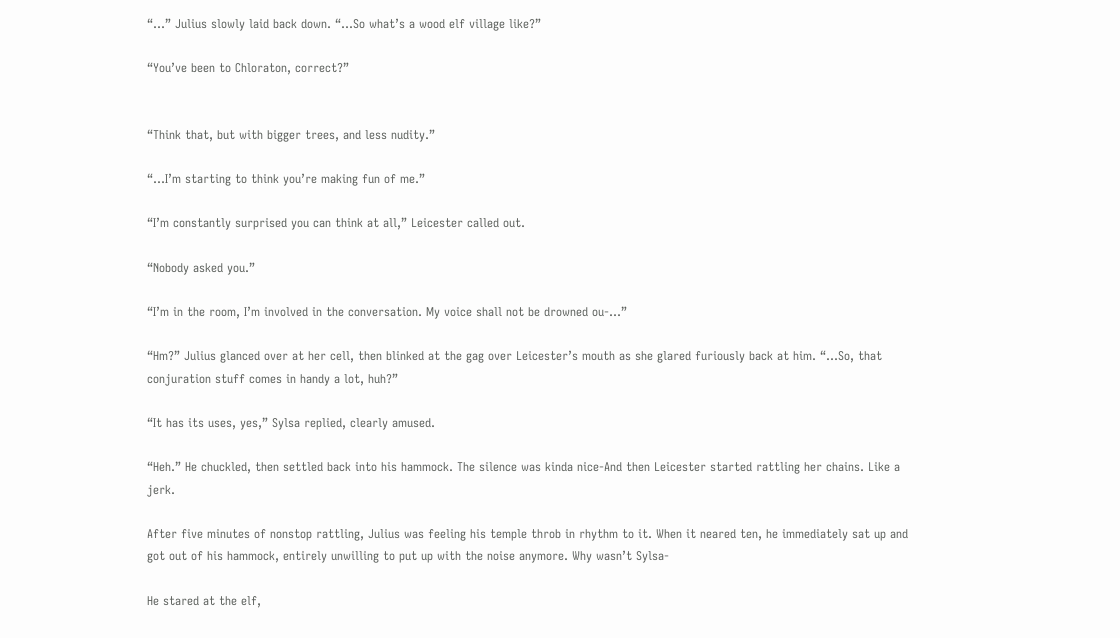“…” Julius slowly laid back down. “…So what’s a wood elf village like?”

“You’ve been to Chloraton, correct?”


“Think that, but with bigger trees, and less nudity.”

“…I’m starting to think you’re making fun of me.”

“I’m constantly surprised you can think at all,” Leicester called out.

“Nobody asked you.”

“I’m in the room, I’m involved in the conversation. My voice shall not be drowned ou-…”

“Hm?” Julius glanced over at her cell, then blinked at the gag over Leicester’s mouth as she glared furiously back at him. “…So, that conjuration stuff comes in handy a lot, huh?”

“It has its uses, yes,” Sylsa replied, clearly amused.

“Heh.” He chuckled, then settled back into his hammock. The silence was kinda nice-And then Leicester started rattling her chains. Like a jerk.

After five minutes of nonstop rattling, Julius was feeling his temple throb in rhythm to it. When it neared ten, he immediately sat up and got out of his hammock, entirely unwilling to put up with the noise anymore. Why wasn’t Sylsa-

He stared at the elf,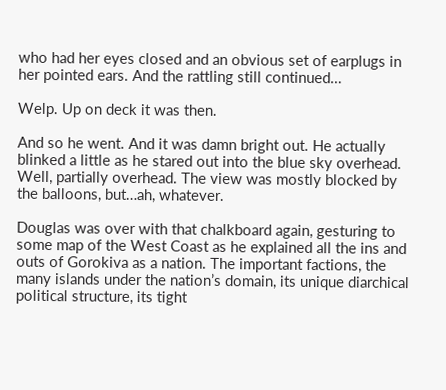who had her eyes closed and an obvious set of earplugs in her pointed ears. And the rattling still continued…

Welp. Up on deck it was then.

And so he went. And it was damn bright out. He actually blinked a little as he stared out into the blue sky overhead. Well, partially overhead. The view was mostly blocked by the balloons, but…ah, whatever.

Douglas was over with that chalkboard again, gesturing to some map of the West Coast as he explained all the ins and outs of Gorokiva as a nation. The important factions, the many islands under the nation’s domain, its unique diarchical political structure, its tight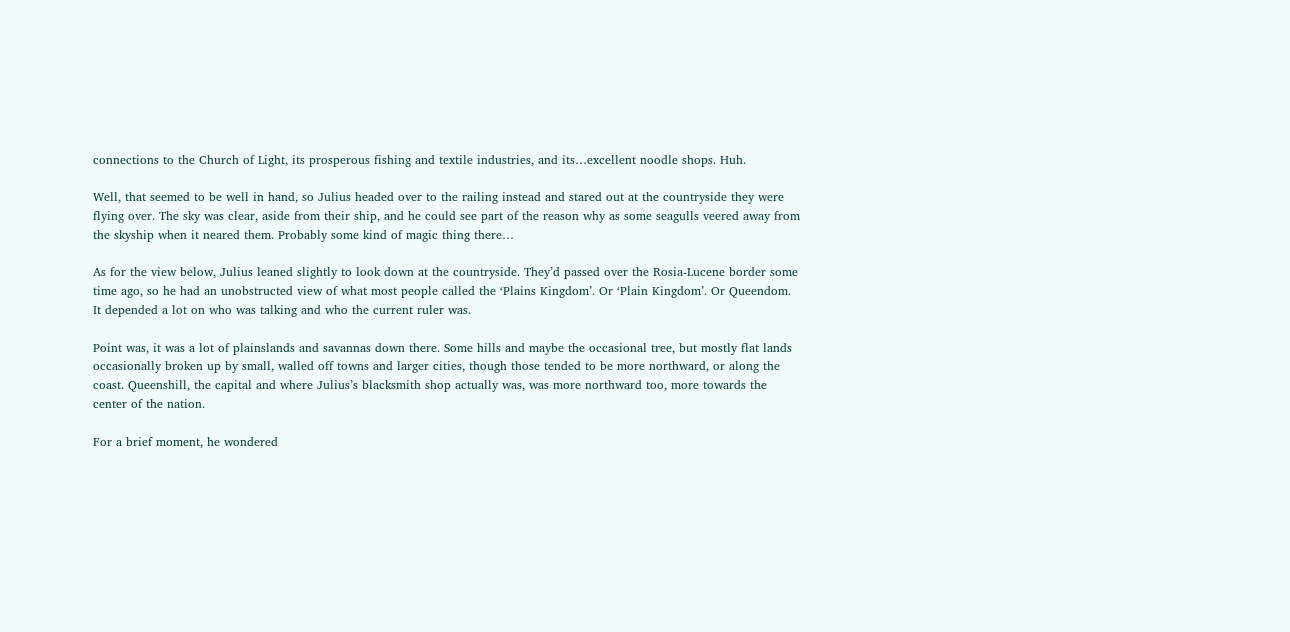connections to the Church of Light, its prosperous fishing and textile industries, and its…excellent noodle shops. Huh.

Well, that seemed to be well in hand, so Julius headed over to the railing instead and stared out at the countryside they were flying over. The sky was clear, aside from their ship, and he could see part of the reason why as some seagulls veered away from the skyship when it neared them. Probably some kind of magic thing there…

As for the view below, Julius leaned slightly to look down at the countryside. They’d passed over the Rosia-Lucene border some time ago, so he had an unobstructed view of what most people called the ‘Plains Kingdom’. Or ‘Plain Kingdom’. Or Queendom. It depended a lot on who was talking and who the current ruler was.

Point was, it was a lot of plainslands and savannas down there. Some hills and maybe the occasional tree, but mostly flat lands occasionally broken up by small, walled off towns and larger cities, though those tended to be more northward, or along the coast. Queenshill, the capital and where Julius’s blacksmith shop actually was, was more northward too, more towards the center of the nation.

For a brief moment, he wondered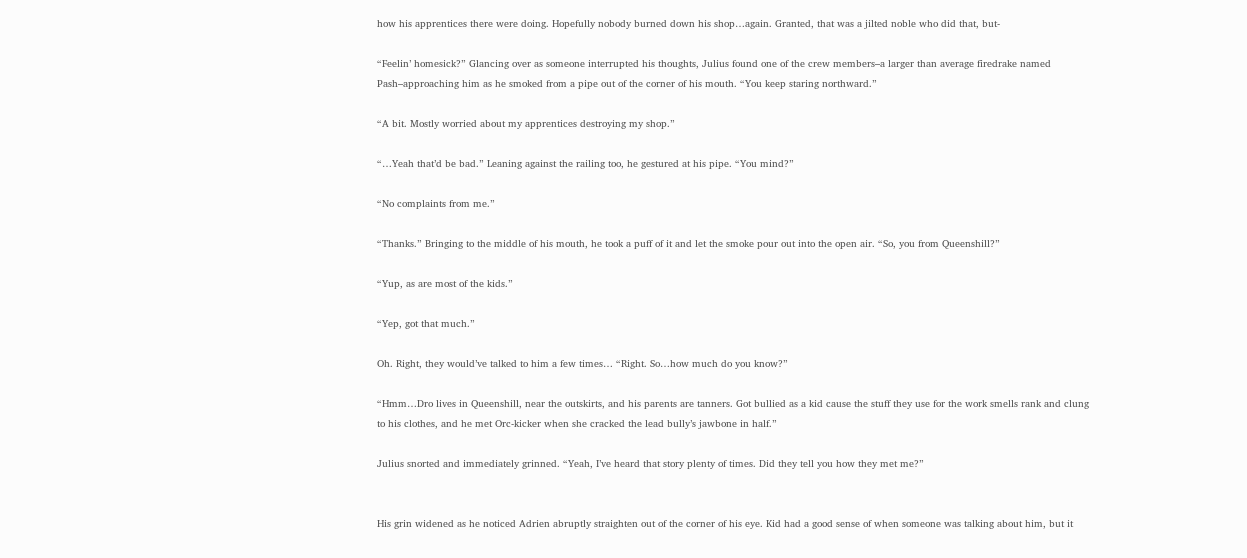how his apprentices there were doing. Hopefully nobody burned down his shop…again. Granted, that was a jilted noble who did that, but-

“Feelin’ homesick?” Glancing over as someone interrupted his thoughts, Julius found one of the crew members–a larger than average firedrake named Pash–approaching him as he smoked from a pipe out of the corner of his mouth. “You keep staring northward.”

“A bit. Mostly worried about my apprentices destroying my shop.”

“…Yeah that’d be bad.” Leaning against the railing too, he gestured at his pipe. “You mind?”

“No complaints from me.”

“Thanks.” Bringing to the middle of his mouth, he took a puff of it and let the smoke pour out into the open air. “So, you from Queenshill?”

“Yup, as are most of the kids.”

“Yep, got that much.”

Oh. Right, they would’ve talked to him a few times… “Right. So…how much do you know?”

“Hmm…Dro lives in Queenshill, near the outskirts, and his parents are tanners. Got bullied as a kid cause the stuff they use for the work smells rank and clung to his clothes, and he met Orc-kicker when she cracked the lead bully’s jawbone in half.”

Julius snorted and immediately grinned. “Yeah, I’ve heard that story plenty of times. Did they tell you how they met me?”


His grin widened as he noticed Adrien abruptly straighten out of the corner of his eye. Kid had a good sense of when someone was talking about him, but it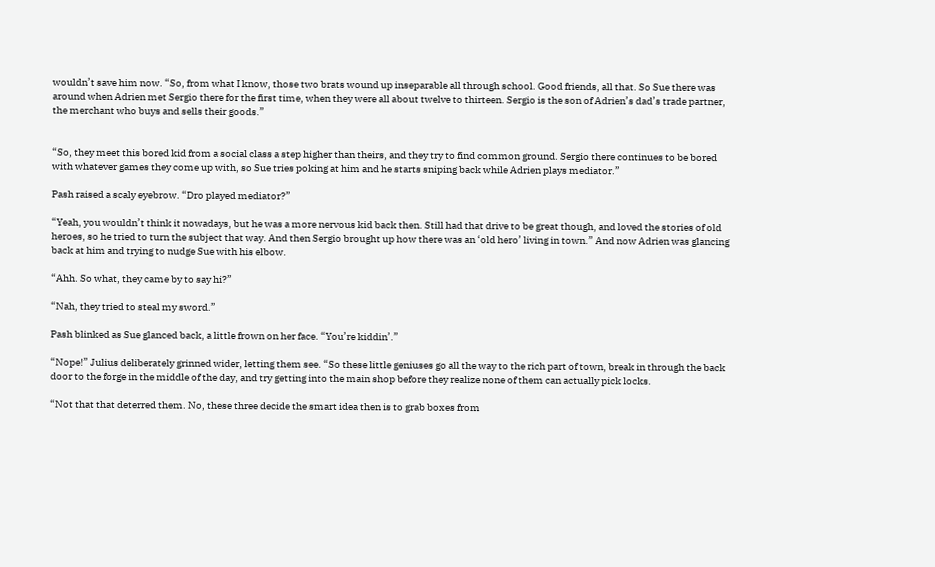wouldn’t save him now. “So, from what I know, those two brats wound up inseparable all through school. Good friends, all that. So Sue there was around when Adrien met Sergio there for the first time, when they were all about twelve to thirteen. Sergio is the son of Adrien’s dad’s trade partner, the merchant who buys and sells their goods.”


“So, they meet this bored kid from a social class a step higher than theirs, and they try to find common ground. Sergio there continues to be bored with whatever games they come up with, so Sue tries poking at him and he starts sniping back while Adrien plays mediator.”

Pash raised a scaly eyebrow. “Dro played mediator?”

“Yeah, you wouldn’t think it nowadays, but he was a more nervous kid back then. Still had that drive to be great though, and loved the stories of old heroes, so he tried to turn the subject that way. And then Sergio brought up how there was an ‘old hero’ living in town.” And now Adrien was glancing back at him and trying to nudge Sue with his elbow.

“Ahh. So what, they came by to say hi?”

“Nah, they tried to steal my sword.”

Pash blinked as Sue glanced back, a little frown on her face. “You’re kiddin’.”

“Nope!” Julius deliberately grinned wider, letting them see. “So these little geniuses go all the way to the rich part of town, break in through the back door to the forge in the middle of the day, and try getting into the main shop before they realize none of them can actually pick locks.

“Not that that deterred them. No, these three decide the smart idea then is to grab boxes from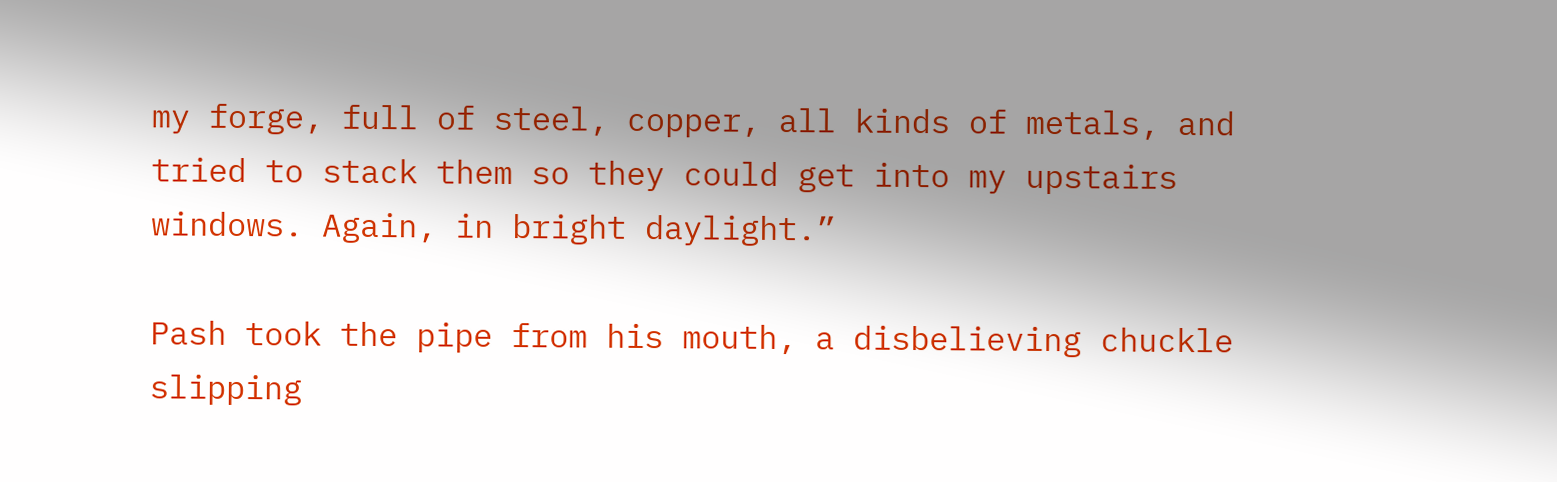my forge, full of steel, copper, all kinds of metals, and tried to stack them so they could get into my upstairs windows. Again, in bright daylight.”

Pash took the pipe from his mouth, a disbelieving chuckle slipping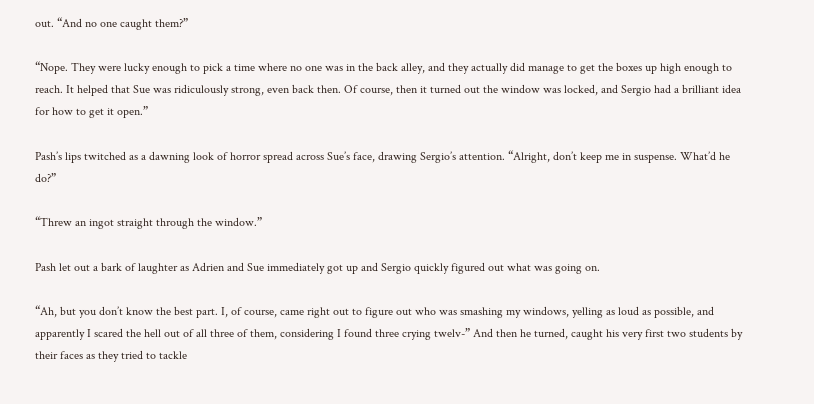out. “And no one caught them?”

“Nope. They were lucky enough to pick a time where no one was in the back alley, and they actually did manage to get the boxes up high enough to reach. It helped that Sue was ridiculously strong, even back then. Of course, then it turned out the window was locked, and Sergio had a brilliant idea for how to get it open.”

Pash’s lips twitched as a dawning look of horror spread across Sue’s face, drawing Sergio’s attention. “Alright, don’t keep me in suspense. What’d he do?”

“Threw an ingot straight through the window.”

Pash let out a bark of laughter as Adrien and Sue immediately got up and Sergio quickly figured out what was going on.

“Ah, but you don’t know the best part. I, of course, came right out to figure out who was smashing my windows, yelling as loud as possible, and apparently I scared the hell out of all three of them, considering I found three crying twelv-” And then he turned, caught his very first two students by their faces as they tried to tackle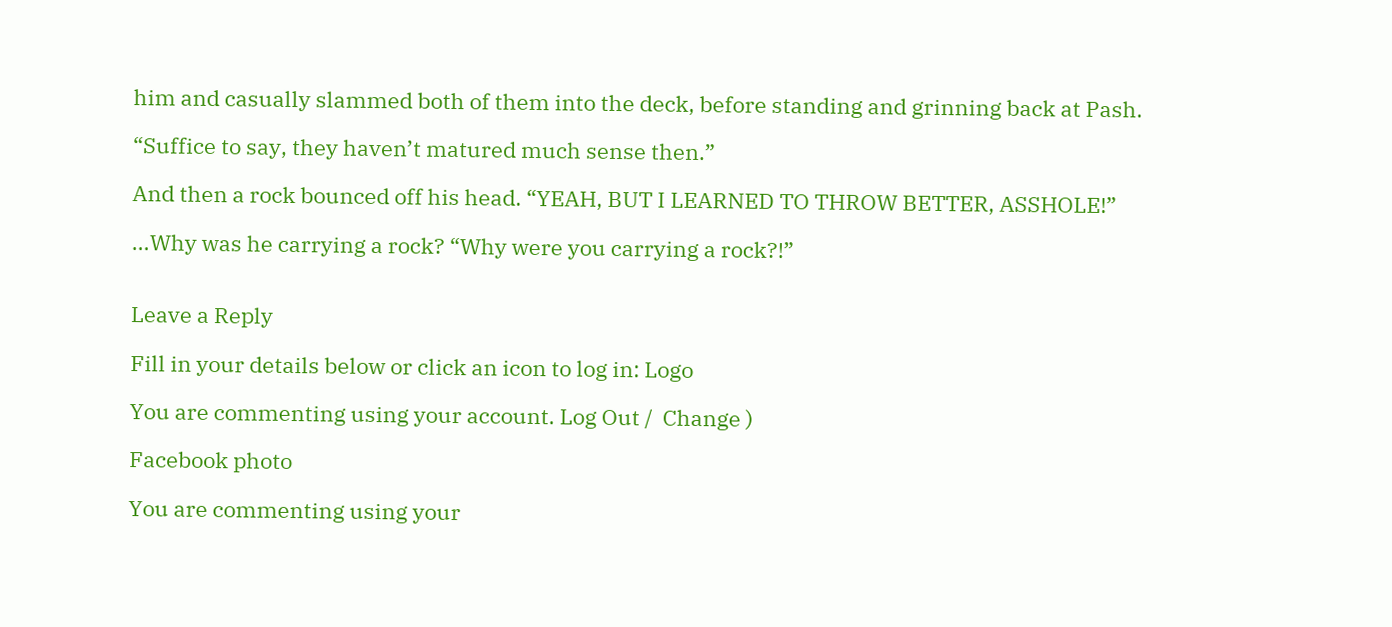him and casually slammed both of them into the deck, before standing and grinning back at Pash.

“Suffice to say, they haven’t matured much sense then.”

And then a rock bounced off his head. “YEAH, BUT I LEARNED TO THROW BETTER, ASSHOLE!”

…Why was he carrying a rock? “Why were you carrying a rock?!”


Leave a Reply

Fill in your details below or click an icon to log in: Logo

You are commenting using your account. Log Out /  Change )

Facebook photo

You are commenting using your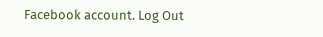Facebook account. Log Out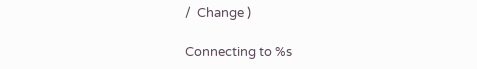/  Change )

Connecting to %s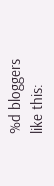%d bloggers like this: